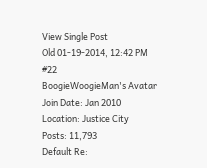View Single Post
Old 01-19-2014, 12:42 PM   #22
BoogieWoogieMan's Avatar
Join Date: Jan 2010
Location: Justice City
Posts: 11,793
Default Re: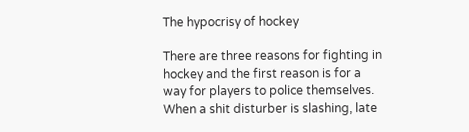The hypocrisy of hockey

There are three reasons for fighting in hockey and the first reason is for a way for players to police themselves. When a shit disturber is slashing, late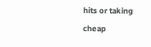hits or taking cheap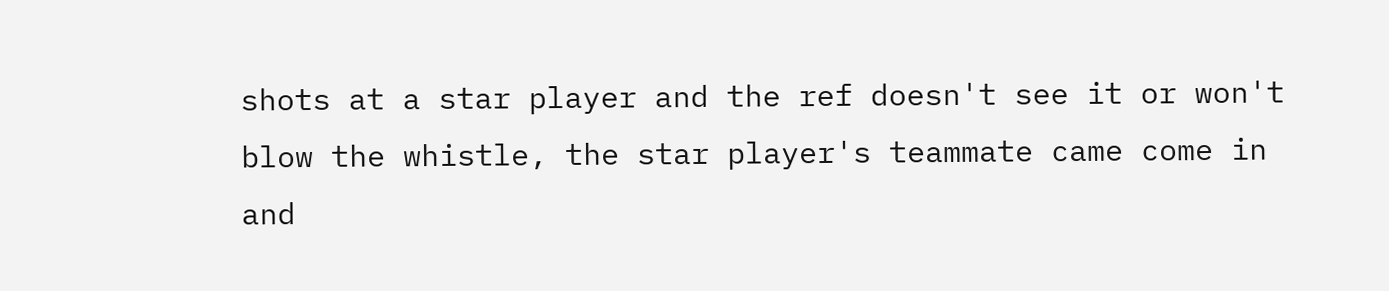shots at a star player and the ref doesn't see it or won't blow the whistle, the star player's teammate came come in and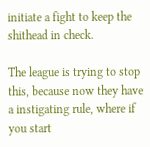initiate a fight to keep the shithead in check.

The league is trying to stop this, because now they have a instigating rule, where if you start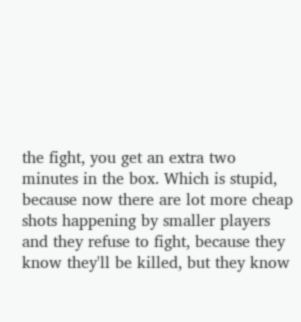the fight, you get an extra two minutes in the box. Which is stupid, because now there are lot more cheap shots happening by smaller players and they refuse to fight, because they know they'll be killed, but they know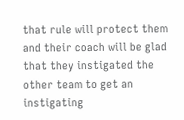that rule will protect them and their coach will be glad that they instigated the other team to get an instigating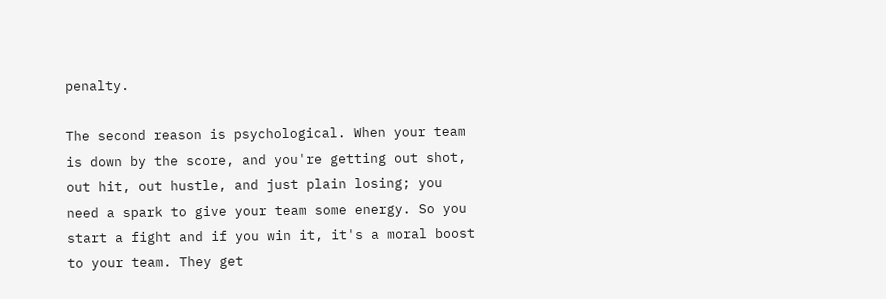penalty.

The second reason is psychological. When your team is down by the score, and you're getting out shot, out hit, out hustle, and just plain losing; you need a spark to give your team some energy. So you start a fight and if you win it, it's a moral boost to your team. They get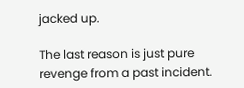jacked up.

The last reason is just pure revenge from a past incident.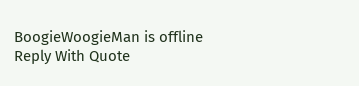BoogieWoogieMan is offline   Reply With Quote